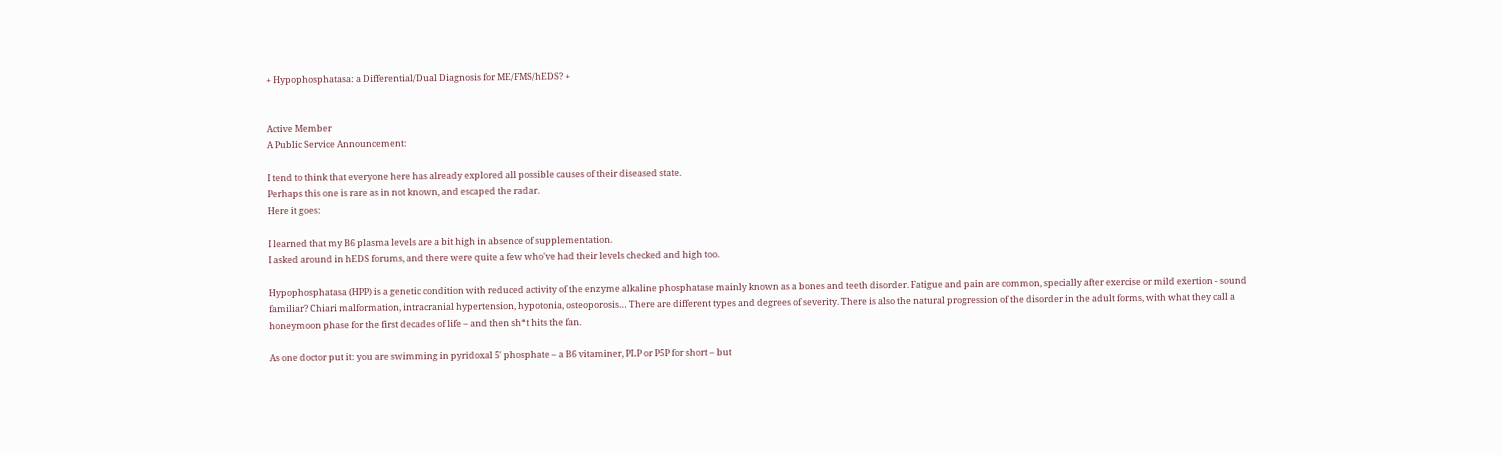+ Hypophosphatasa: a Differential/Dual Diagnosis for ME/FMS/hEDS? +


Active Member
A Public Service Announcement:

I tend to think that everyone here has already explored all possible causes of their diseased state.
Perhaps this one is rare as in not known, and escaped the radar.
Here it goes:

I learned that my B6 plasma levels are a bit high in absence of supplementation.
I asked around in hEDS forums, and there were quite a few who've had their levels checked and high too.

Hypophosphatasa (HPP) is a genetic condition with reduced activity of the enzyme alkaline phosphatase mainly known as a bones and teeth disorder. Fatigue and pain are common, specially after exercise or mild exertion - sound familiar? Chiari malformation, intracranial hypertension, hypotonia, osteoporosis… There are different types and degrees of severity. There is also the natural progression of the disorder in the adult forms, with what they call a honeymoon phase for the first decades of life – and then sh*t hits the fan.

As one doctor put it: you are swimming in pyridoxal 5′ phosphate – a B6 vitaminer, PLP or P5P for short – but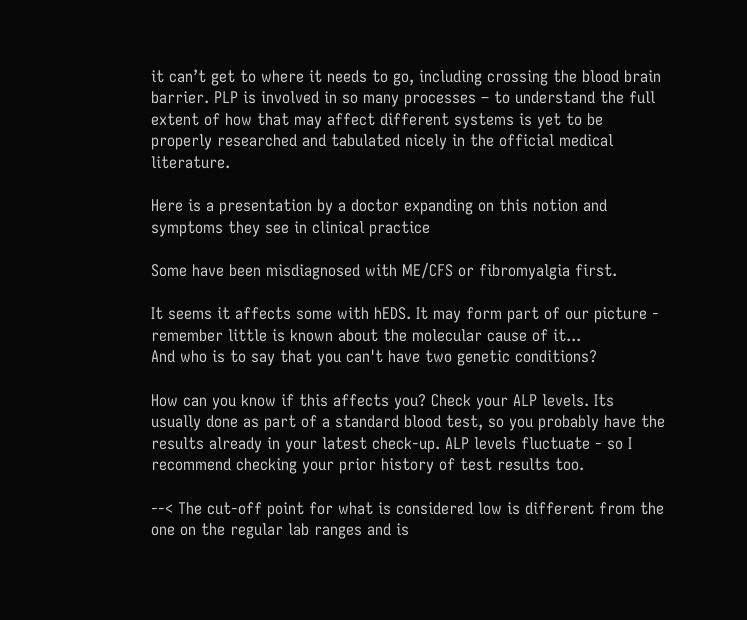it can’t get to where it needs to go, including crossing the blood brain barrier. PLP is involved in so many processes – to understand the full extent of how that may affect different systems is yet to be properly researched and tabulated nicely in the official medical literature.

Here is a presentation by a doctor expanding on this notion and symptoms they see in clinical practice

Some have been misdiagnosed with ME/CFS or fibromyalgia first.

It seems it affects some with hEDS. It may form part of our picture - remember little is known about the molecular cause of it...
And who is to say that you can't have two genetic conditions?

How can you know if this affects you? Check your ALP levels. Its usually done as part of a standard blood test, so you probably have the results already in your latest check-up. ALP levels fluctuate - so I recommend checking your prior history of test results too.

--< The cut-off point for what is considered low is different from the one on the regular lab ranges and is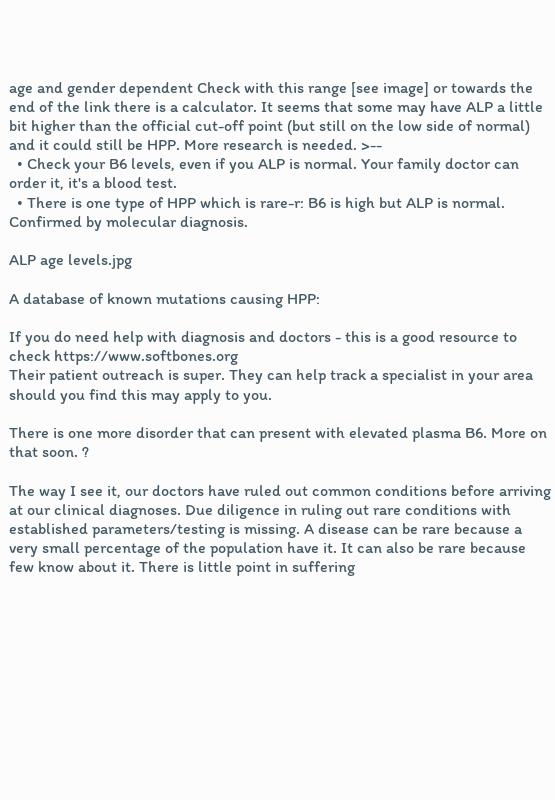age and gender dependent Check with this range [see image] or towards the end of the link there is a calculator. It seems that some may have ALP a little bit higher than the official cut-off point (but still on the low side of normal) and it could still be HPP. More research is needed. >--
  • Check your B6 levels, even if you ALP is normal. Your family doctor can order it, it's a blood test.
  • There is one type of HPP which is rare-r: B6 is high but ALP is normal. Confirmed by molecular diagnosis.

ALP age levels.jpg

A database of known mutations causing HPP:

If you do need help with diagnosis and doctors - this is a good resource to check https://www.softbones.org
Their patient outreach is super. They can help track a specialist in your area should you find this may apply to you.

There is one more disorder that can present with elevated plasma B6. More on that soon. ?

The way I see it, our doctors have ruled out common conditions before arriving at our clinical diagnoses. Due diligence in ruling out rare conditions with established parameters/testing is missing. A disease can be rare because a very small percentage of the population have it. It can also be rare because few know about it. There is little point in suffering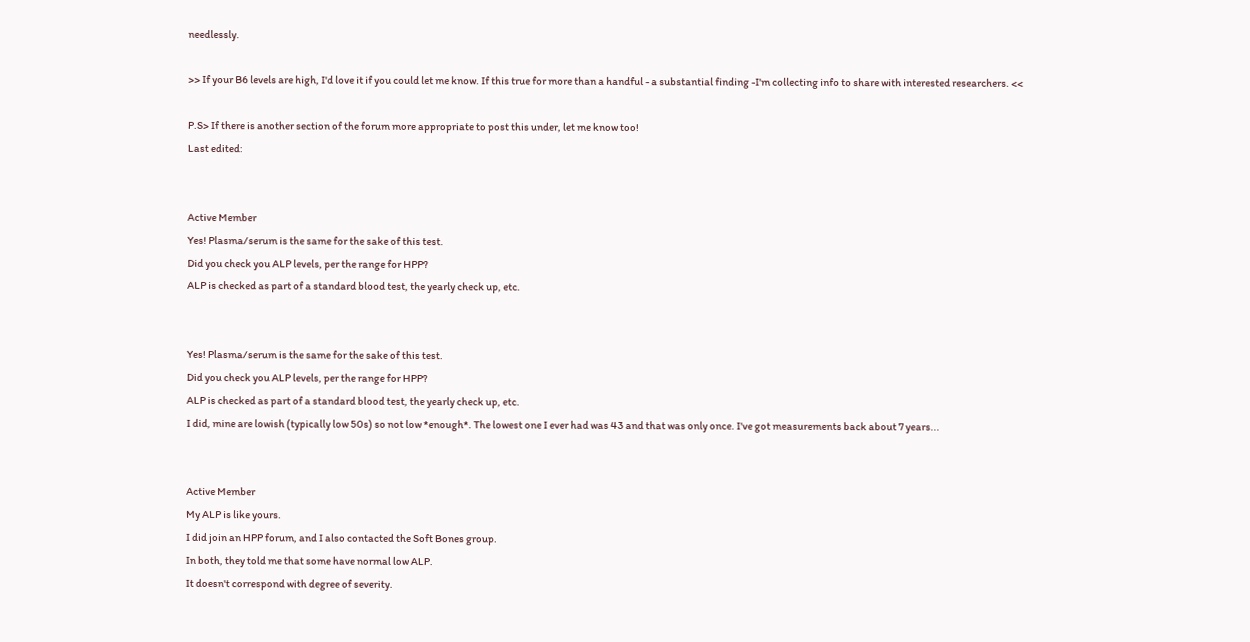needlessly.

>> If your B6 levels are high, I'd love it if you could let me know. If this true for more than a handful - a substantial finding -I'm collecting info to share with interested researchers. <<

P.S> If there is another section of the forum more appropriate to post this under, let me know too!
Last edited:


Active Member
Yes! Plasma/serum is the same for the sake of this test.
Did you check you ALP levels, per the range for HPP?
ALP is checked as part of a standard blood test, the yearly check up, etc.


Yes! Plasma/serum is the same for the sake of this test.
Did you check you ALP levels, per the range for HPP?
ALP is checked as part of a standard blood test, the yearly check up, etc.
I did, mine are lowish (typically low 50s) so not low *enough*. The lowest one I ever had was 43 and that was only once. I've got measurements back about 7 years...


Active Member
My ALP is like yours.
I did join an HPP forum, and I also contacted the Soft Bones group.
In both, they told me that some have normal low ALP.
It doesn't correspond with degree of severity.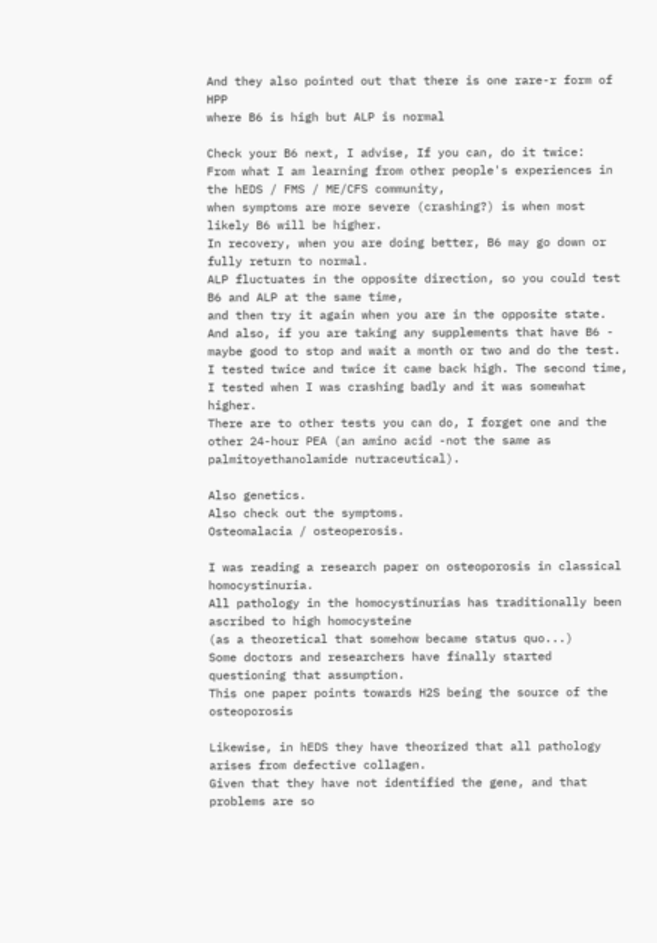And they also pointed out that there is one rare-r form of HPP
where B6 is high but ALP is normal

Check your B6 next, I advise, If you can, do it twice:
From what I am learning from other people's experiences in the hEDS / FMS / ME/CFS community,
when symptoms are more severe (crashing?) is when most likely B6 will be higher.
In recovery, when you are doing better, B6 may go down or fully return to normal.
ALP fluctuates in the opposite direction, so you could test B6 and ALP at the same time,
and then try it again when you are in the opposite state.
And also, if you are taking any supplements that have B6 - maybe good to stop and wait a month or two and do the test.
I tested twice and twice it came back high. The second time, I tested when I was crashing badly and it was somewhat higher.
There are to other tests you can do, I forget one and the other 24-hour PEA (an amino acid -not the same as palmitoyethanolamide nutraceutical).

Also genetics.
Also check out the symptoms.
Osteomalacia / osteoperosis.

I was reading a research paper on osteoporosis in classical homocystinuria.
All pathology in the homocystinurias has traditionally been ascribed to high homocysteine
(as a theoretical that somehow became status quo...)
Some doctors and researchers have finally started questioning that assumption.
This one paper points towards H2S being the source of the osteoporosis

Likewise, in hEDS they have theorized that all pathology arises from defective collagen.
Given that they have not identified the gene, and that problems are so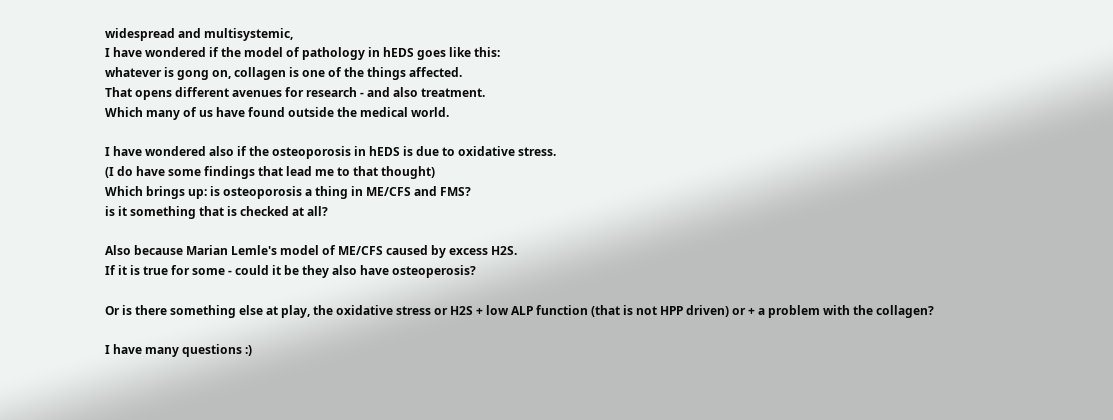widespread and multisystemic,
I have wondered if the model of pathology in hEDS goes like this:
whatever is gong on, collagen is one of the things affected.
That opens different avenues for research - and also treatment.
Which many of us have found outside the medical world.

I have wondered also if the osteoporosis in hEDS is due to oxidative stress.
(I do have some findings that lead me to that thought)
Which brings up: is osteoporosis a thing in ME/CFS and FMS?
is it something that is checked at all?

Also because Marian Lemle's model of ME/CFS caused by excess H2S.
If it is true for some - could it be they also have osteoperosis?

Or is there something else at play, the oxidative stress or H2S + low ALP function (that is not HPP driven) or + a problem with the collagen?

I have many questions :)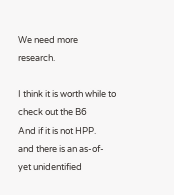We need more research.

I think it is worth while to check out the B6
And if it is not HPP.
and there is an as-of-yet unidentified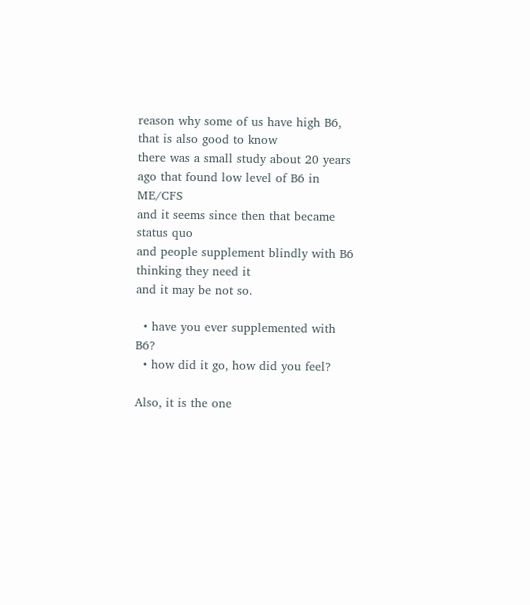reason why some of us have high B6,
that is also good to know
there was a small study about 20 years ago that found low level of B6 in ME/CFS
and it seems since then that became status quo
and people supplement blindly with B6 thinking they need it
and it may be not so.

  • have you ever supplemented with B6?
  • how did it go, how did you feel?

Also, it is the one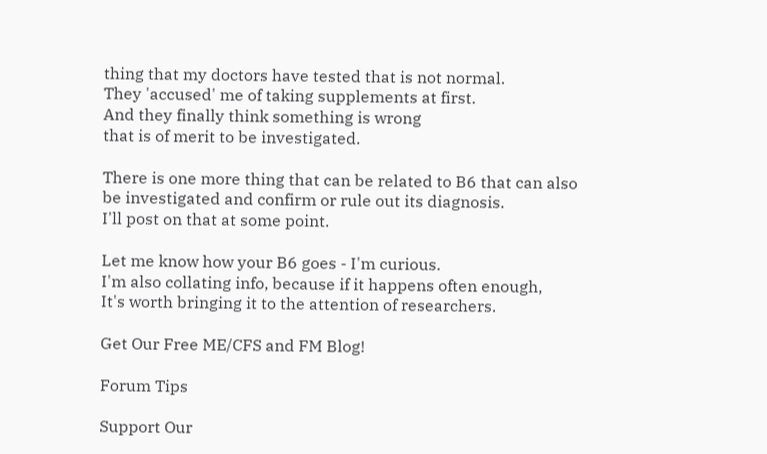thing that my doctors have tested that is not normal.
They 'accused' me of taking supplements at first.
And they finally think something is wrong
that is of merit to be investigated.

There is one more thing that can be related to B6 that can also be investigated and confirm or rule out its diagnosis.
I'll post on that at some point.

Let me know how your B6 goes - I'm curious.
I'm also collating info, because if it happens often enough,
It's worth bringing it to the attention of researchers.

Get Our Free ME/CFS and FM Blog!

Forum Tips

Support Our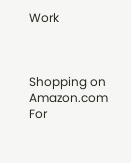Work



Shopping on Amazon.com For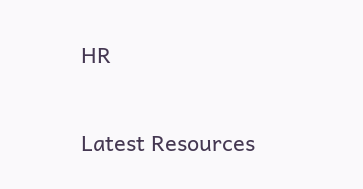HR

Latest Resources